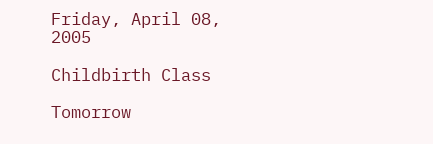Friday, April 08, 2005

Childbirth Class

Tomorrow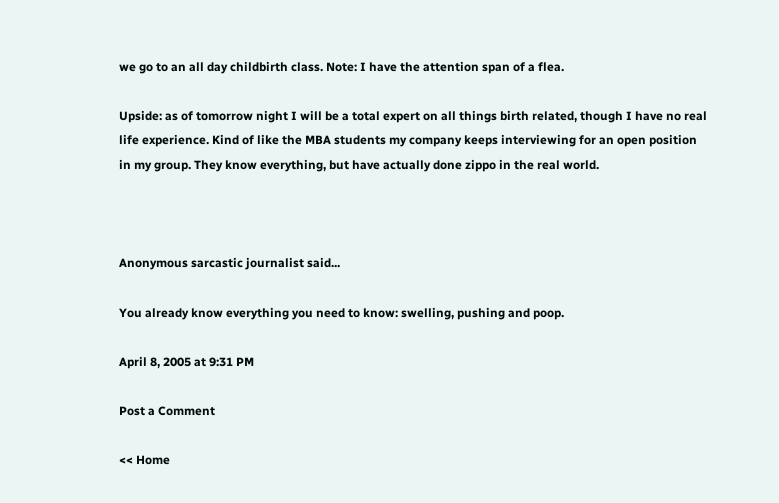we go to an all day childbirth class. Note: I have the attention span of a flea.

Upside: as of tomorrow night I will be a total expert on all things birth related, though I have no real life experience. Kind of like the MBA students my company keeps interviewing for an open position in my group. They know everything, but have actually done zippo in the real world.



Anonymous sarcastic journalist said...

You already know everything you need to know: swelling, pushing and poop.

April 8, 2005 at 9:31 PM

Post a Comment

<< Home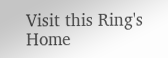Visit this Ring's Home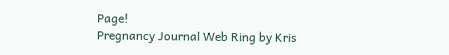Page!
Pregnancy Journal Web Ring by Kris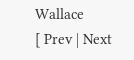Wallace
[ Prev | Next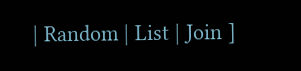| Random | List | Join ]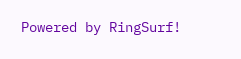Powered by RingSurf!